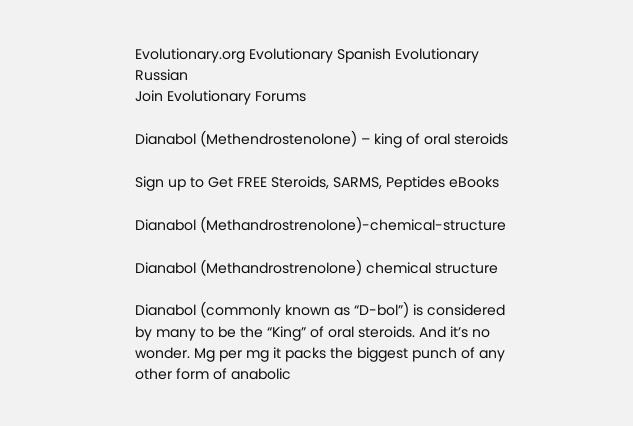Evolutionary.org Evolutionary Spanish Evolutionary Russian
Join Evolutionary Forums

Dianabol (Methendrostenolone) – king of oral steroids

Sign up to Get FREE Steroids, SARMS, Peptides eBooks

Dianabol (Methandrostrenolone)-chemical-structure

Dianabol (Methandrostrenolone) chemical structure

Dianabol (commonly known as “D-bol”) is considered by many to be the “King” of oral steroids. And it’s no wonder. Mg per mg it packs the biggest punch of any other form of anabolic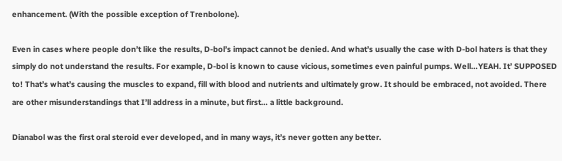enhancement. (With the possible exception of Trenbolone).

Even in cases where people don’t like the results, D-bol’s impact cannot be denied. And what’s usually the case with D-bol haters is that they simply do not understand the results. For example, D-bol is known to cause vicious, sometimes even painful pumps. Well…YEAH. It’ SUPPOSED to! That’s what’s causing the muscles to expand, fill with blood and nutrients and ultimately grow. It should be embraced, not avoided. There are other misunderstandings that I’ll address in a minute, but first… a little background.

Dianabol was the first oral steroid ever developed, and in many ways, it’s never gotten any better.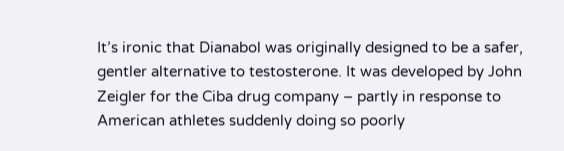It’s ironic that Dianabol was originally designed to be a safer, gentler alternative to testosterone. It was developed by John Zeigler for the Ciba drug company – partly in response to American athletes suddenly doing so poorly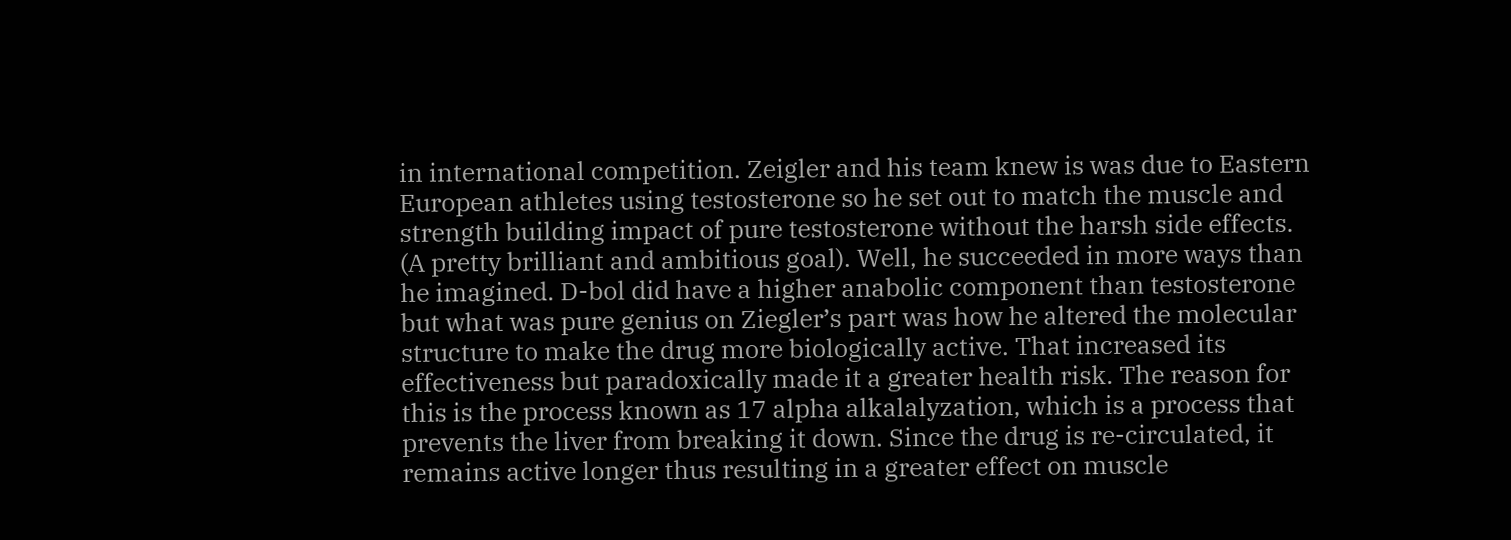in international competition. Zeigler and his team knew is was due to Eastern European athletes using testosterone so he set out to match the muscle and strength building impact of pure testosterone without the harsh side effects. (A pretty brilliant and ambitious goal). Well, he succeeded in more ways than he imagined. D-bol did have a higher anabolic component than testosterone but what was pure genius on Ziegler’s part was how he altered the molecular structure to make the drug more biologically active. That increased its effectiveness but paradoxically made it a greater health risk. The reason for this is the process known as 17 alpha alkalalyzation, which is a process that prevents the liver from breaking it down. Since the drug is re-circulated, it remains active longer thus resulting in a greater effect on muscle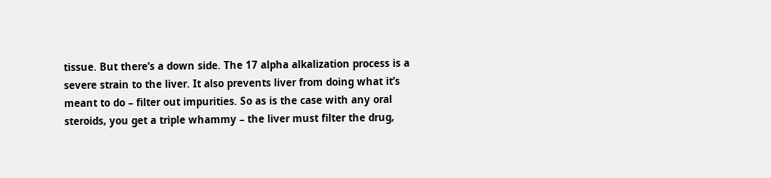tissue. But there’s a down side. The 17 alpha alkalization process is a severe strain to the liver. It also prevents liver from doing what it’s meant to do – filter out impurities. So as is the case with any oral steroids, you get a triple whammy – the liver must filter the drug,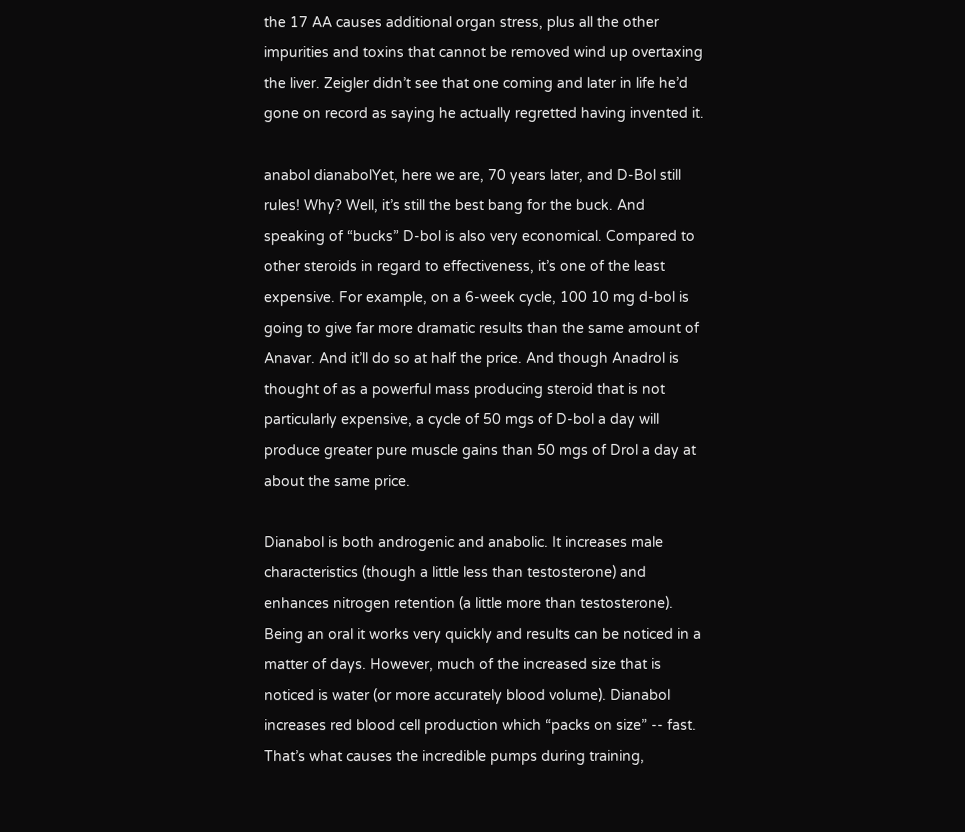the 17 AA causes additional organ stress, plus all the other impurities and toxins that cannot be removed wind up overtaxing the liver. Zeigler didn’t see that one coming and later in life he’d gone on record as saying he actually regretted having invented it.

anabol dianabolYet, here we are, 70 years later, and D-Bol still rules! Why? Well, it’s still the best bang for the buck. And speaking of “bucks” D-bol is also very economical. Compared to other steroids in regard to effectiveness, it’s one of the least expensive. For example, on a 6-week cycle, 100 10 mg d-bol is going to give far more dramatic results than the same amount of Anavar. And it’ll do so at half the price. And though Anadrol is thought of as a powerful mass producing steroid that is not particularly expensive, a cycle of 50 mgs of D-bol a day will produce greater pure muscle gains than 50 mgs of Drol a day at about the same price.

Dianabol is both androgenic and anabolic. It increases male characteristics (though a little less than testosterone) and enhances nitrogen retention (a little more than testosterone). Being an oral it works very quickly and results can be noticed in a matter of days. However, much of the increased size that is noticed is water (or more accurately blood volume). Dianabol increases red blood cell production which “packs on size” -- fast. That’s what causes the incredible pumps during training,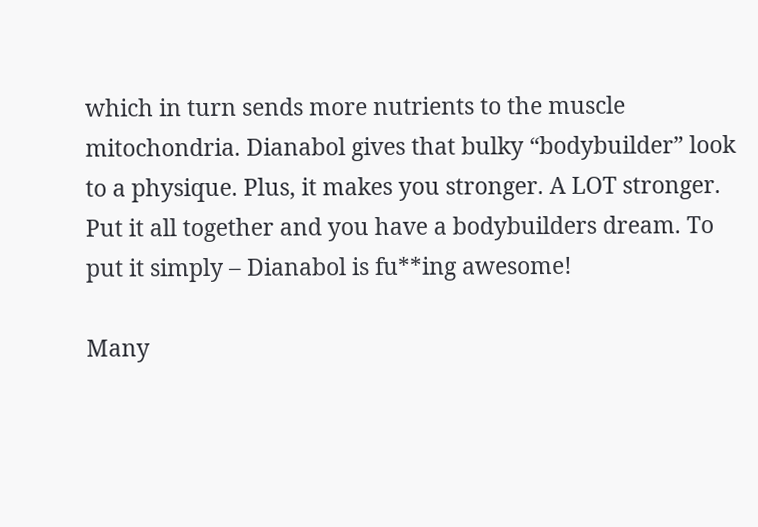which in turn sends more nutrients to the muscle mitochondria. Dianabol gives that bulky “bodybuilder” look to a physique. Plus, it makes you stronger. A LOT stronger. Put it all together and you have a bodybuilders dream. To put it simply – Dianabol is fu**ing awesome!

Many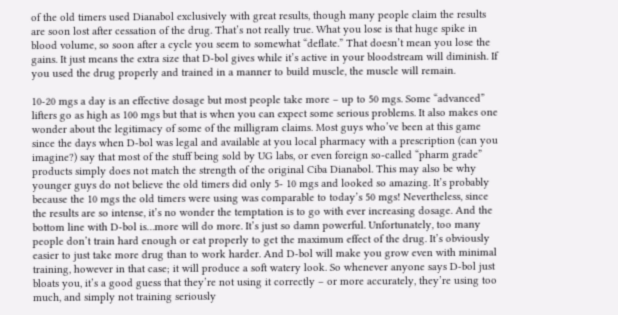of the old timers used Dianabol exclusively with great results, though many people claim the results are soon lost after cessation of the drug. That’s not really true. What you lose is that huge spike in blood volume, so soon after a cycle you seem to somewhat “deflate.” That doesn’t mean you lose the gains. It just means the extra size that D-bol gives while it’s active in your bloodstream will diminish. If you used the drug properly and trained in a manner to build muscle, the muscle will remain.

10-20 mgs a day is an effective dosage but most people take more – up to 50 mgs. Some “advanced” lifters go as high as 100 mgs but that is when you can expect some serious problems. It also makes one wonder about the legitimacy of some of the milligram claims. Most guys who’ve been at this game since the days when D-bol was legal and available at you local pharmacy with a prescription (can you imagine?) say that most of the stuff being sold by UG labs, or even foreign so-called “pharm grade” products simply does not match the strength of the original Ciba Dianabol. This may also be why younger guys do not believe the old timers did only 5- 10 mgs and looked so amazing. It’s probably because the 10 mgs the old timers were using was comparable to today’s 50 mgs! Nevertheless, since the results are so intense, it’s no wonder the temptation is to go with ever increasing dosage. And the bottom line with D-bol is…more will do more. It’s just so damn powerful. Unfortunately, too many people don’t train hard enough or eat properly to get the maximum effect of the drug. It’s obviously easier to just take more drug than to work harder. And D-bol will make you grow even with minimal training, however in that case; it will produce a soft watery look. So whenever anyone says D-bol just bloats you, it’s a good guess that they’re not using it correctly – or more accurately, they’re using too much, and simply not training seriously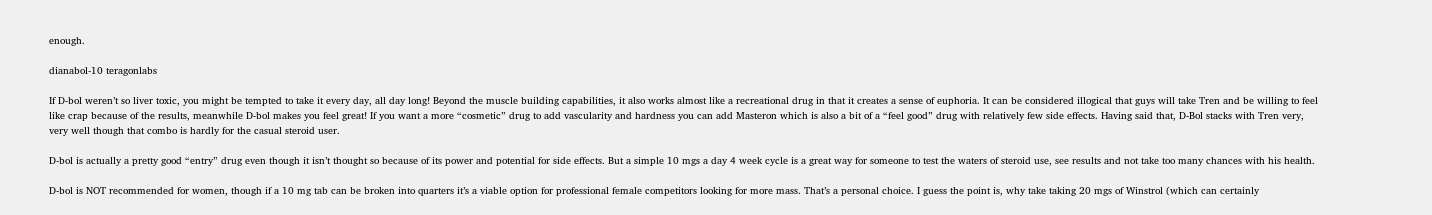enough.

dianabol-10 teragonlabs

If D-bol weren’t so liver toxic, you might be tempted to take it every day, all day long! Beyond the muscle building capabilities, it also works almost like a recreational drug in that it creates a sense of euphoria. It can be considered illogical that guys will take Tren and be willing to feel like crap because of the results, meanwhile D-bol makes you feel great! If you want a more “cosmetic” drug to add vascularity and hardness you can add Masteron which is also a bit of a “feel good” drug with relatively few side effects. Having said that, D-Bol stacks with Tren very, very well though that combo is hardly for the casual steroid user.

D-bol is actually a pretty good “entry” drug even though it isn’t thought so because of its power and potential for side effects. But a simple 10 mgs a day 4 week cycle is a great way for someone to test the waters of steroid use, see results and not take too many chances with his health.

D-bol is NOT recommended for women, though if a 10 mg tab can be broken into quarters it’s a viable option for professional female competitors looking for more mass. That’s a personal choice. I guess the point is, why take taking 20 mgs of Winstrol (which can certainly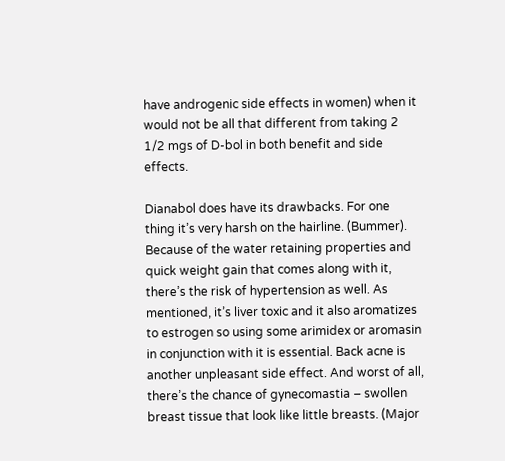have androgenic side effects in women) when it would not be all that different from taking 2 1/2 mgs of D-bol in both benefit and side effects.

Dianabol does have its drawbacks. For one thing it’s very harsh on the hairline. (Bummer). Because of the water retaining properties and quick weight gain that comes along with it, there’s the risk of hypertension as well. As mentioned, it’s liver toxic and it also aromatizes to estrogen so using some arimidex or aromasin in conjunction with it is essential. Back acne is another unpleasant side effect. And worst of all, there’s the chance of gynecomastia – swollen breast tissue that look like little breasts. (Major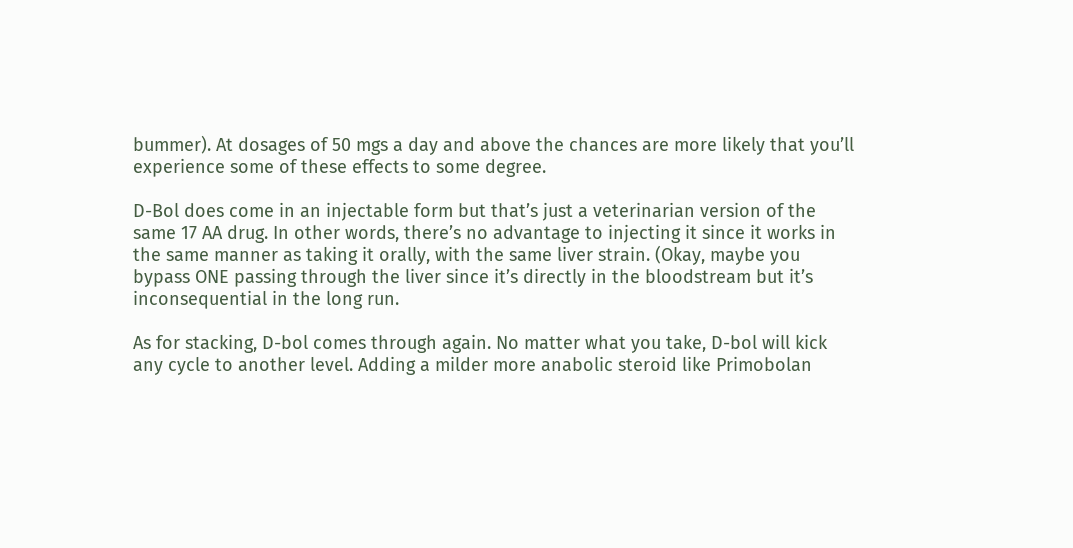bummer). At dosages of 50 mgs a day and above the chances are more likely that you’ll experience some of these effects to some degree.

D-Bol does come in an injectable form but that’s just a veterinarian version of the same 17 AA drug. In other words, there’s no advantage to injecting it since it works in the same manner as taking it orally, with the same liver strain. (Okay, maybe you bypass ONE passing through the liver since it’s directly in the bloodstream but it’s inconsequential in the long run.

As for stacking, D-bol comes through again. No matter what you take, D-bol will kick any cycle to another level. Adding a milder more anabolic steroid like Primobolan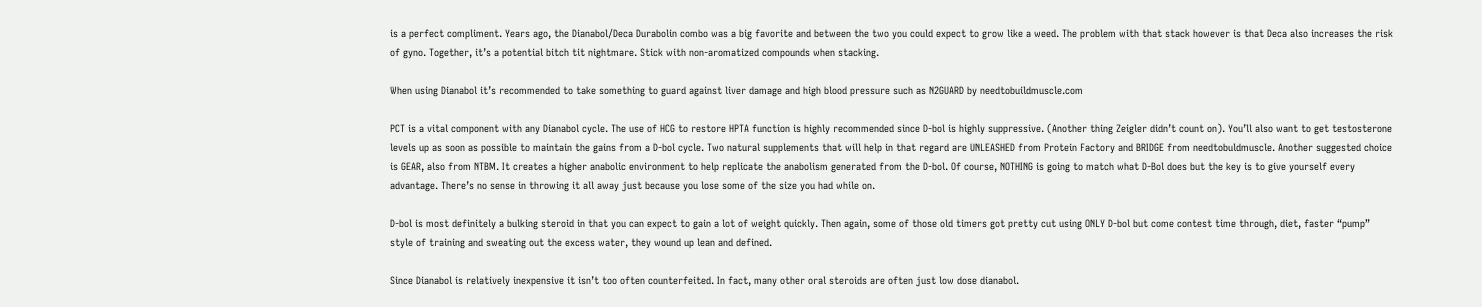is a perfect compliment. Years ago, the Dianabol/Deca Durabolin combo was a big favorite and between the two you could expect to grow like a weed. The problem with that stack however is that Deca also increases the risk of gyno. Together, it’s a potential bitch tit nightmare. Stick with non-aromatized compounds when stacking.

When using Dianabol it’s recommended to take something to guard against liver damage and high blood pressure such as N2GUARD by needtobuildmuscle.com

PCT is a vital component with any Dianabol cycle. The use of HCG to restore HPTA function is highly recommended since D-bol is highly suppressive. (Another thing Zeigler didn’t count on). You’ll also want to get testosterone levels up as soon as possible to maintain the gains from a D-bol cycle. Two natural supplements that will help in that regard are UNLEASHED from Protein Factory and BRIDGE from needtobuldmuscle. Another suggested choice is GEAR, also from NTBM. It creates a higher anabolic environment to help replicate the anabolism generated from the D-bol. Of course, NOTHING is going to match what D-Bol does but the key is to give yourself every advantage. There’s no sense in throwing it all away just because you lose some of the size you had while on.

D-bol is most definitely a bulking steroid in that you can expect to gain a lot of weight quickly. Then again, some of those old timers got pretty cut using ONLY D-bol but come contest time through, diet, faster “pump” style of training and sweating out the excess water, they wound up lean and defined.

Since Dianabol is relatively inexpensive it isn’t too often counterfeited. In fact, many other oral steroids are often just low dose dianabol.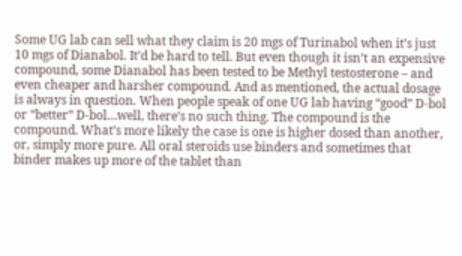Some UG lab can sell what they claim is 20 mgs of Turinabol when it’s just 10 mgs of Dianabol. It’d be hard to tell. But even though it isn’t an expensive compound, some Dianabol has been tested to be Methyl testosterone – and even cheaper and harsher compound. And as mentioned, the actual dosage is always in question. When people speak of one UG lab having “good” D-bol or “better” D-bol…well, there’s no such thing. The compound is the compound. What’s more likely the case is one is higher dosed than another, or, simply more pure. All oral steroids use binders and sometimes that binder makes up more of the tablet than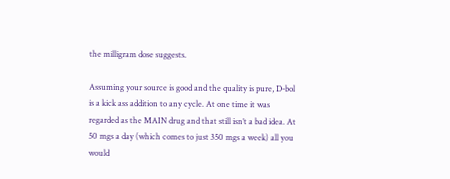the milligram dose suggests.

Assuming your source is good and the quality is pure, D-bol is a kick ass addition to any cycle. At one time it was regarded as the MAIN drug and that still isn’t a bad idea. At 50 mgs a day (which comes to just 350 mgs a week) all you would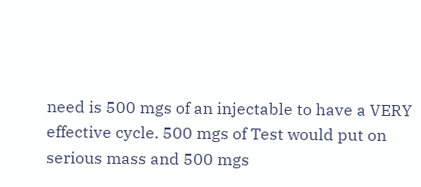need is 500 mgs of an injectable to have a VERY effective cycle. 500 mgs of Test would put on serious mass and 500 mgs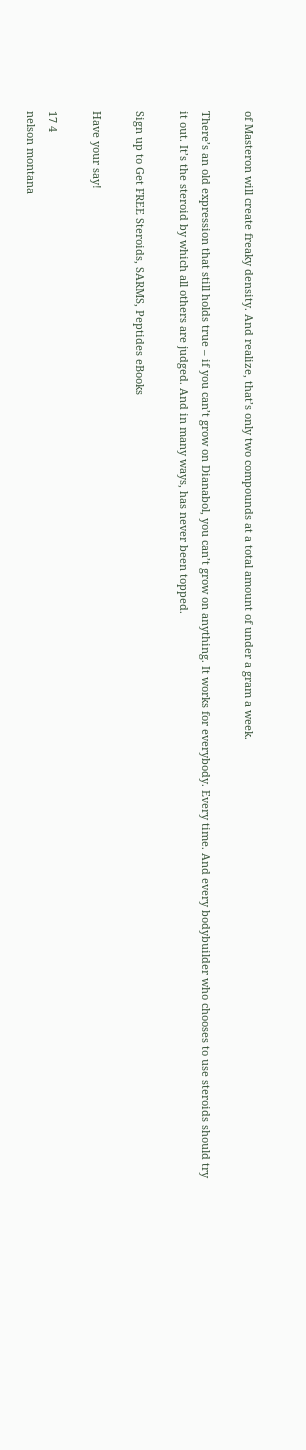of Masteron will create freaky density. And realize, that’s only two compounds at a total amount of under a gram a week.

There’s an old expression that still holds true – if you can’t grow on Dianabol, you can’t grow on anything. It works for everybody. Every time. And every bodybuilder who chooses to use steroids should try it out. It’s the steroid by which all others are judged. And in many ways, has never been topped.

Sign up to Get FREE Steroids, SARMS, Peptides eBooks

Have your say!

17 4
nelson montana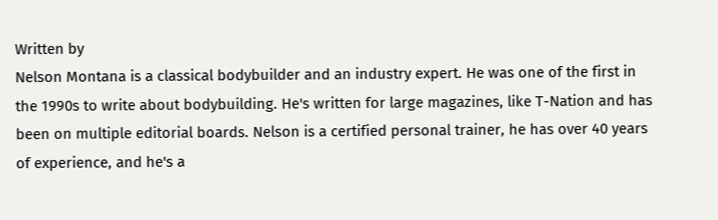Written by
Nelson Montana is a classical bodybuilder and an industry expert. He was one of the first in the 1990s to write about bodybuilding. He's written for large magazines, like T-Nation and has been on multiple editorial boards. Nelson is a certified personal trainer, he has over 40 years of experience, and he's a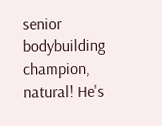senior bodybuilding champion, natural! He's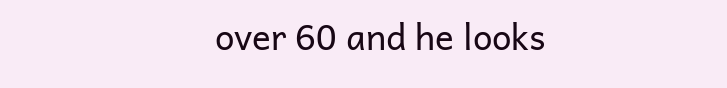over 60 and he looks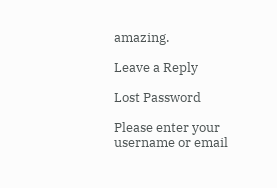amazing.

Leave a Reply

Lost Password

Please enter your username or email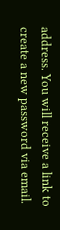address. You will receive a link to create a new password via email.